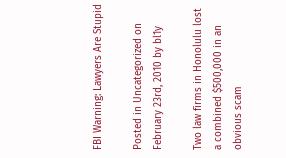FBI Warning: Lawyers Are Stupid

Posted in Uncategorized on February 23rd, 2010 by bl1y

Two law firms in Honolulu lost a combined $500,000 in an obvious scam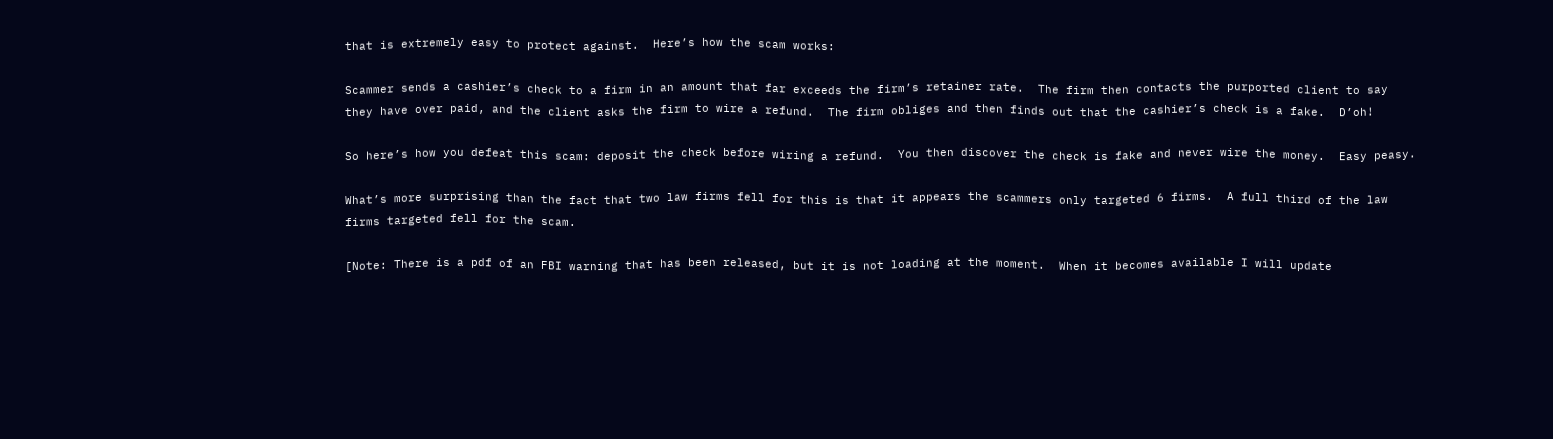that is extremely easy to protect against.  Here’s how the scam works:

Scammer sends a cashier’s check to a firm in an amount that far exceeds the firm’s retainer rate.  The firm then contacts the purported client to say they have over paid, and the client asks the firm to wire a refund.  The firm obliges and then finds out that the cashier’s check is a fake.  D’oh!

So here’s how you defeat this scam: deposit the check before wiring a refund.  You then discover the check is fake and never wire the money.  Easy peasy.

What’s more surprising than the fact that two law firms fell for this is that it appears the scammers only targeted 6 firms.  A full third of the law firms targeted fell for the scam.

[Note: There is a pdf of an FBI warning that has been released, but it is not loading at the moment.  When it becomes available I will update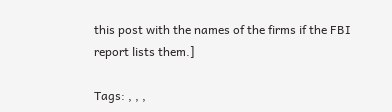this post with the names of the firms if the FBI report lists them.]

Tags: , , ,